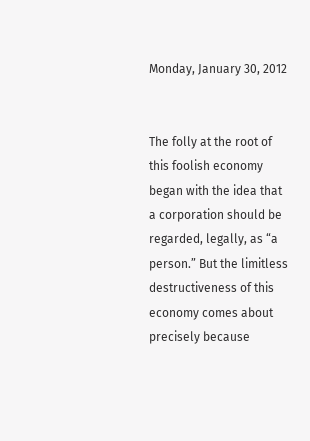Monday, January 30, 2012


The folly at the root of this foolish economy began with the idea that a corporation should be regarded, legally, as “a person.” But the limitless destructiveness of this economy comes about precisely because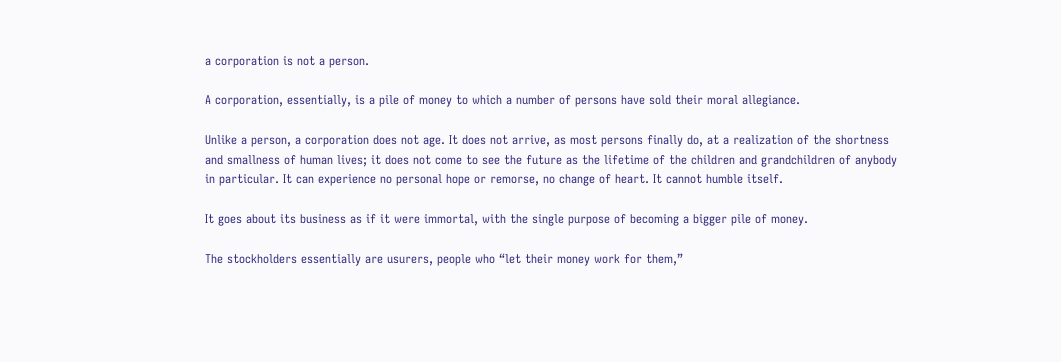a corporation is not a person.

A corporation, essentially, is a pile of money to which a number of persons have sold their moral allegiance.

Unlike a person, a corporation does not age. It does not arrive, as most persons finally do, at a realization of the shortness and smallness of human lives; it does not come to see the future as the lifetime of the children and grandchildren of anybody in particular. It can experience no personal hope or remorse, no change of heart. It cannot humble itself.

It goes about its business as if it were immortal, with the single purpose of becoming a bigger pile of money.

The stockholders essentially are usurers, people who “let their money work for them,”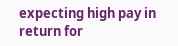expecting high pay in return for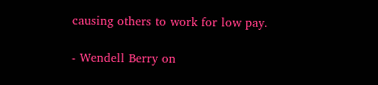causing others to work for low pay.

- Wendell Berry on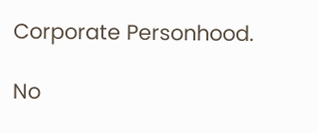Corporate Personhood.

No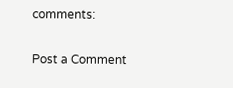comments:

Post a Comment